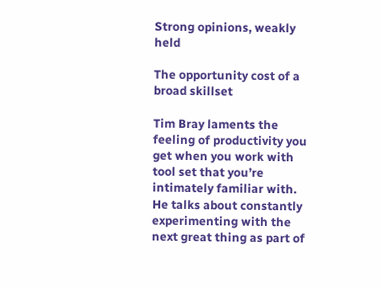Strong opinions, weakly held

The opportunity cost of a broad skillset

Tim Bray laments the feeling of productivity you get when you work with tool set that you’re intimately familiar with. He talks about constantly experimenting with the next great thing as part of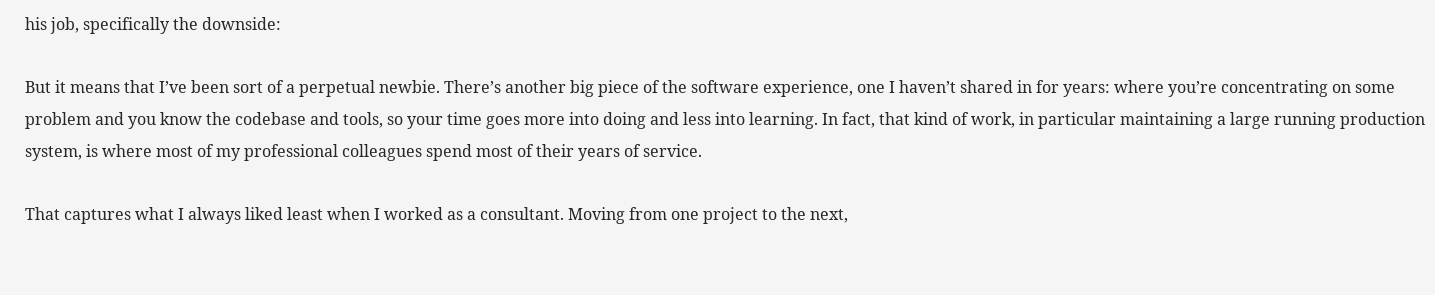his job, specifically the downside:

But it means that I’ve been sort of a perpetual newbie. There’s another big piece of the software experience, one I haven’t shared in for years: where you’re concentrating on some problem and you know the codebase and tools, so your time goes more into doing and less into learning. In fact, that kind of work, in particular maintaining a large running production system, is where most of my professional colleagues spend most of their years of service.

That captures what I always liked least when I worked as a consultant. Moving from one project to the next,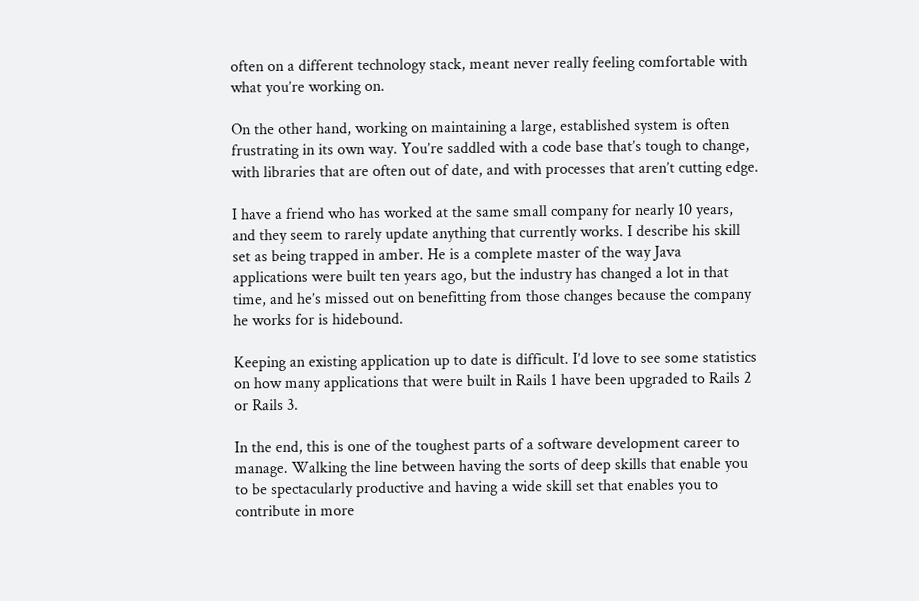often on a different technology stack, meant never really feeling comfortable with what you’re working on.

On the other hand, working on maintaining a large, established system is often frustrating in its own way. You’re saddled with a code base that’s tough to change, with libraries that are often out of date, and with processes that aren’t cutting edge.

I have a friend who has worked at the same small company for nearly 10 years, and they seem to rarely update anything that currently works. I describe his skill set as being trapped in amber. He is a complete master of the way Java applications were built ten years ago, but the industry has changed a lot in that time, and he’s missed out on benefitting from those changes because the company he works for is hidebound.

Keeping an existing application up to date is difficult. I’d love to see some statistics on how many applications that were built in Rails 1 have been upgraded to Rails 2 or Rails 3.

In the end, this is one of the toughest parts of a software development career to manage. Walking the line between having the sorts of deep skills that enable you to be spectacularly productive and having a wide skill set that enables you to contribute in more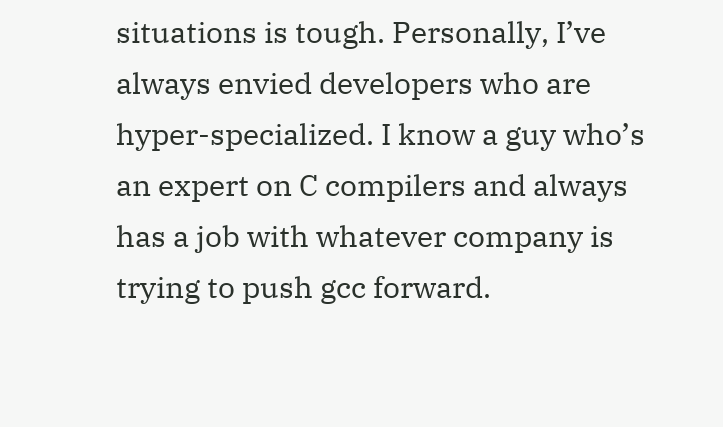situations is tough. Personally, I’ve always envied developers who are hyper-specialized. I know a guy who’s an expert on C compilers and always has a job with whatever company is trying to push gcc forward.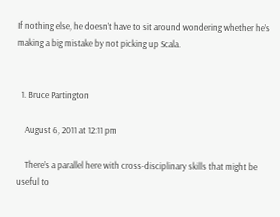If nothing else, he doesn’t have to sit around wondering whether he’s making a big mistake by not picking up Scala.


  1. Bruce Partington

    August 6, 2011 at 12:11 pm

    There’s a parallel here with cross-disciplinary skills that might be useful to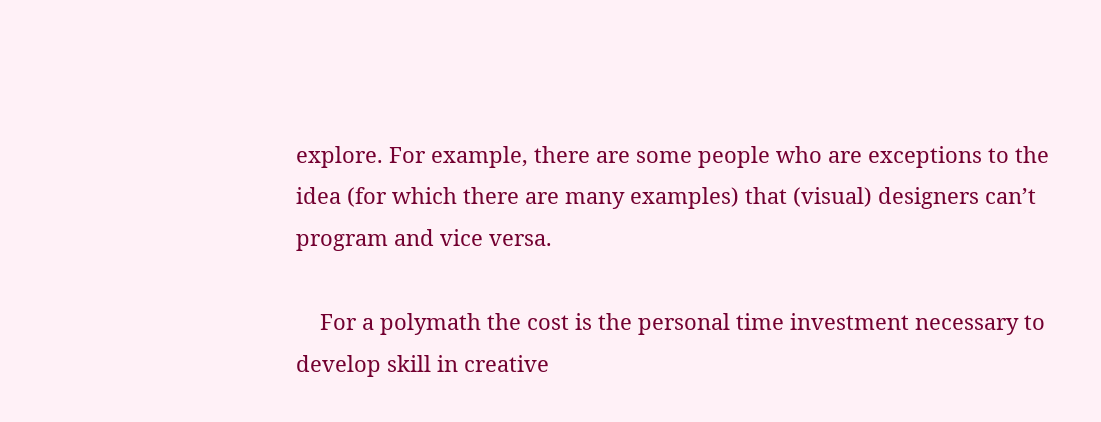explore. For example, there are some people who are exceptions to the idea (for which there are many examples) that (visual) designers can’t program and vice versa.

    For a polymath the cost is the personal time investment necessary to develop skill in creative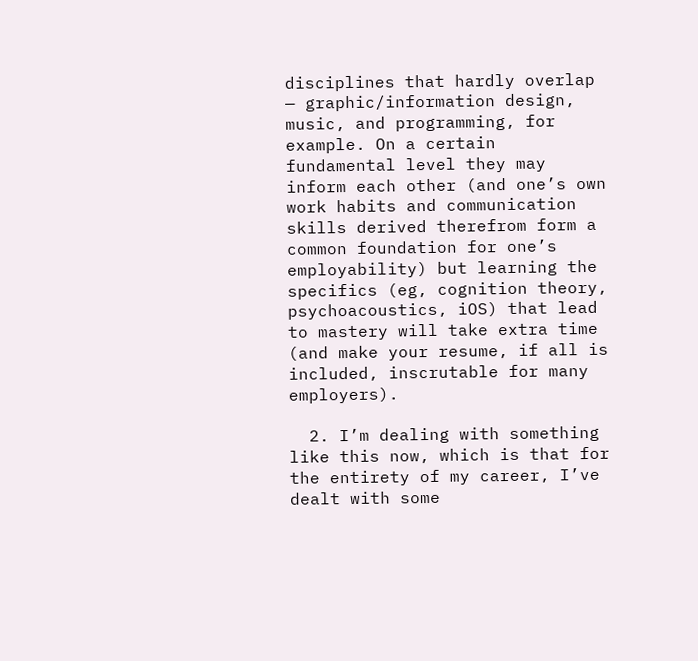disciplines that hardly overlap — graphic/information design, music, and programming, for example. On a certain fundamental level they may inform each other (and one’s own work habits and communication skills derived therefrom form a common foundation for one’s employability) but learning the specifics (eg, cognition theory, psychoacoustics, iOS) that lead to mastery will take extra time (and make your resume, if all is included, inscrutable for many employers).

  2. I’m dealing with something like this now, which is that for the entirety of my career, I’ve dealt with some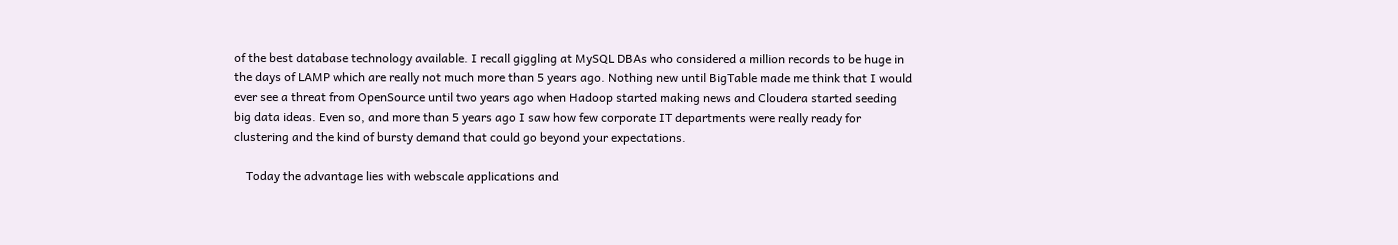of the best database technology available. I recall giggling at MySQL DBAs who considered a million records to be huge in the days of LAMP which are really not much more than 5 years ago. Nothing new until BigTable made me think that I would ever see a threat from OpenSource until two years ago when Hadoop started making news and Cloudera started seeding big data ideas. Even so, and more than 5 years ago I saw how few corporate IT departments were really ready for clustering and the kind of bursty demand that could go beyond your expectations.

    Today the advantage lies with webscale applications and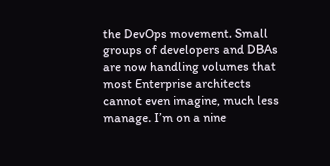the DevOps movement. Small groups of developers and DBAs are now handling volumes that most Enterprise architects cannot even imagine, much less manage. I’m on a nine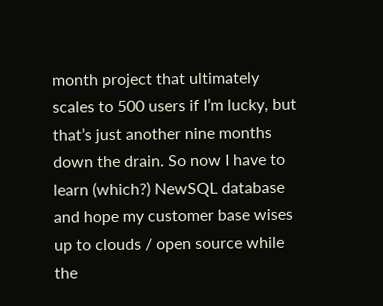month project that ultimately scales to 500 users if I’m lucky, but that’s just another nine months down the drain. So now I have to learn (which?) NewSQL database and hope my customer base wises up to clouds / open source while the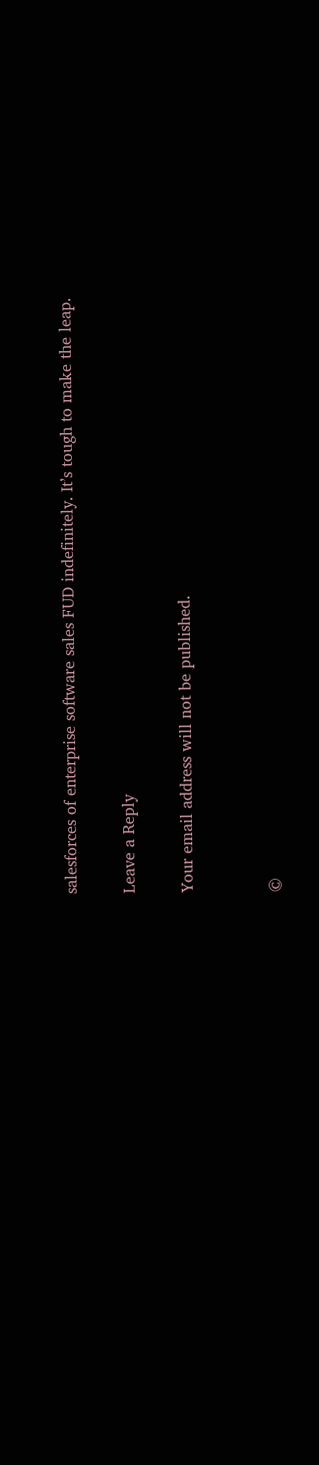salesforces of enterprise software sales FUD indefinitely. It’s tough to make the leap.

Leave a Reply

Your email address will not be published.


©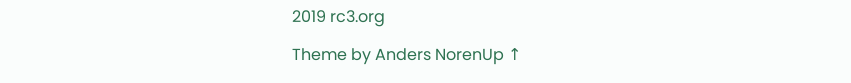2019 rc3.org

Theme by Anders NorenUp ↑